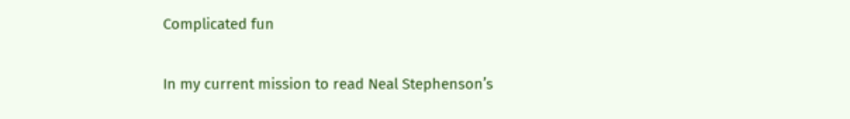Complicated fun

In my current mission to read Neal Stephenson’s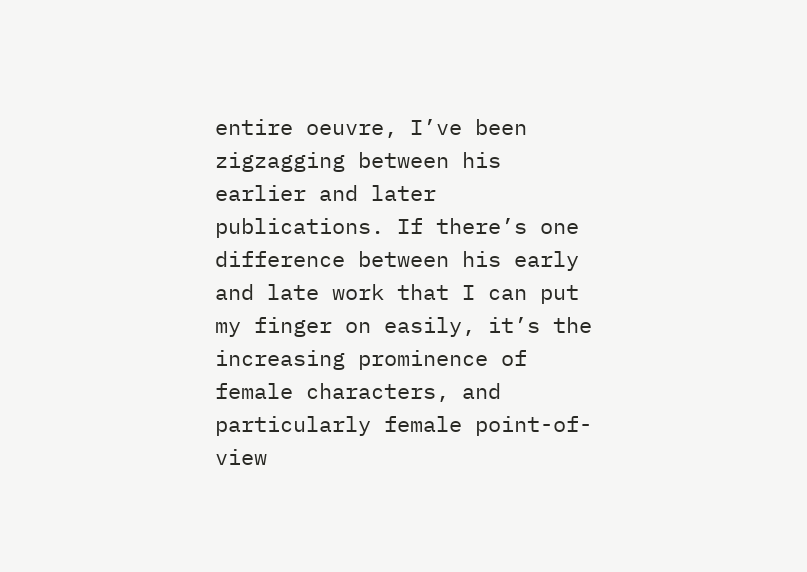entire oeuvre, I’ve been zigzagging between his earlier and later publications. If there’s one difference between his early and late work that I can put my finger on easily, it’s the increasing prominence of female characters, and particularly female point-of-view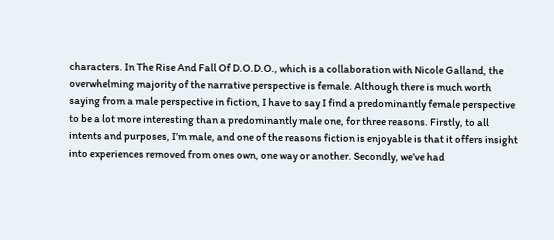characters. In The Rise And Fall Of D.O.D.O., which is a collaboration with Nicole Galland, the overwhelming majority of the narrative perspective is female. Although there is much worth saying from a male perspective in fiction, I have to say I find a predominantly female perspective to be a lot more interesting than a predominantly male one, for three reasons. Firstly, to all intents and purposes, I’m male, and one of the reasons fiction is enjoyable is that it offers insight into experiences removed from ones own, one way or another. Secondly, we’ve had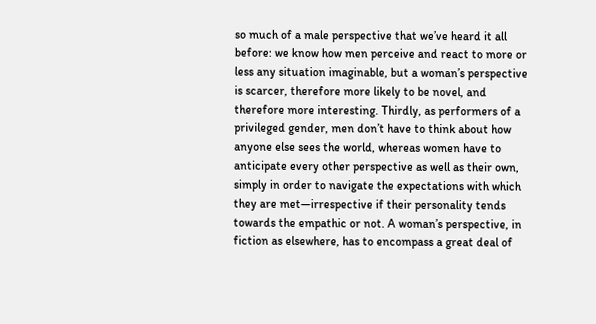so much of a male perspective that we’ve heard it all before: we know how men perceive and react to more or less any situation imaginable, but a woman’s perspective is scarcer, therefore more likely to be novel, and therefore more interesting. Thirdly, as performers of a privileged gender, men don’t have to think about how anyone else sees the world, whereas women have to anticipate every other perspective as well as their own, simply in order to navigate the expectations with which they are met—irrespective if their personality tends towards the empathic or not. A woman’s perspective, in fiction as elsewhere, has to encompass a great deal of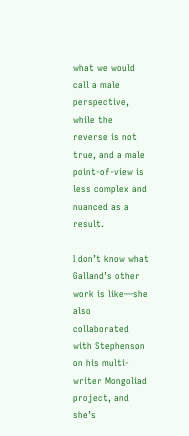what we would call a male perspective, while the reverse is not true, and a male point-of-view is less complex and nuanced as a result.

I don’t know what Galland’s other work is like—she also collaborated with Stephenson on his multi-writer Mongoliad project, and she’s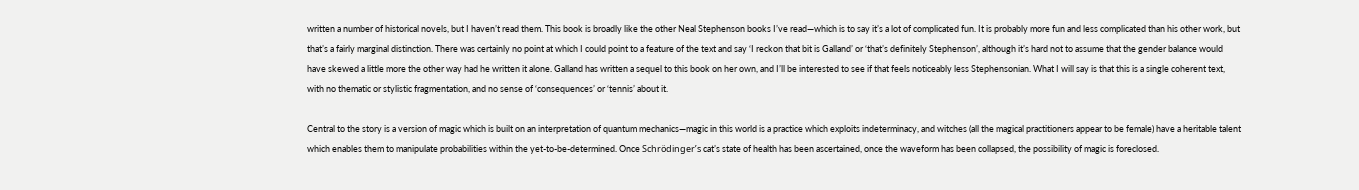written a number of historical novels, but I haven’t read them. This book is broadly like the other Neal Stephenson books I’ve read—which is to say it’s a lot of complicated fun. It is probably more fun and less complicated than his other work, but that’s a fairly marginal distinction. There was certainly no point at which I could point to a feature of the text and say ‘I reckon that bit is Galland’ or ‘that’s definitely Stephenson’, although it’s hard not to assume that the gender balance would have skewed a little more the other way had he written it alone. Galland has written a sequel to this book on her own, and I’ll be interested to see if that feels noticeably less Stephensonian. What I will say is that this is a single coherent text, with no thematic or stylistic fragmentation, and no sense of ‘consequences’ or ‘tennis’ about it.

Central to the story is a version of magic which is built on an interpretation of quantum mechanics—magic in this world is a practice which exploits indeterminacy, and witches (all the magical practitioners appear to be female) have a heritable talent which enables them to manipulate probabilities within the yet-to-be-determined. Once Schrödinger’s cat’s state of health has been ascertained, once the waveform has been collapsed, the possibility of magic is foreclosed.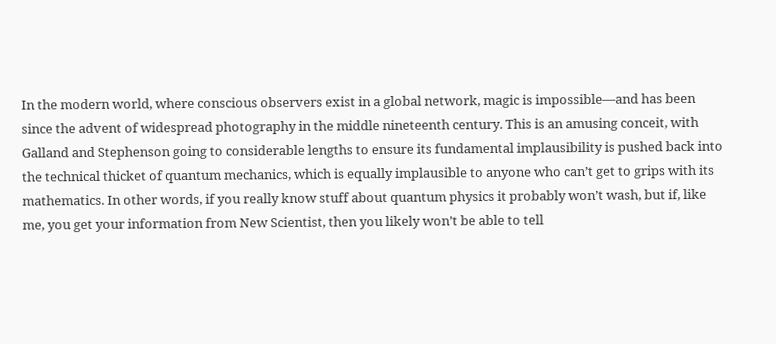In the modern world, where conscious observers exist in a global network, magic is impossible—and has been since the advent of widespread photography in the middle nineteenth century. This is an amusing conceit, with Galland and Stephenson going to considerable lengths to ensure its fundamental implausibility is pushed back into the technical thicket of quantum mechanics, which is equally implausible to anyone who can’t get to grips with its mathematics. In other words, if you really know stuff about quantum physics it probably won’t wash, but if, like me, you get your information from New Scientist, then you likely won’t be able to tell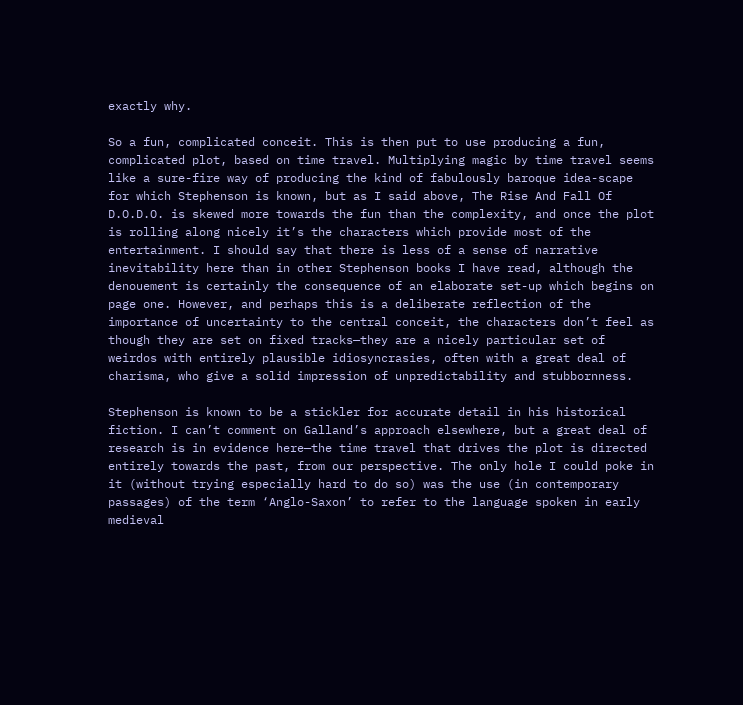exactly why.

So a fun, complicated conceit. This is then put to use producing a fun, complicated plot, based on time travel. Multiplying magic by time travel seems like a sure-fire way of producing the kind of fabulously baroque idea-scape for which Stephenson is known, but as I said above, The Rise And Fall Of D.O.D.O. is skewed more towards the fun than the complexity, and once the plot is rolling along nicely it’s the characters which provide most of the entertainment. I should say that there is less of a sense of narrative inevitability here than in other Stephenson books I have read, although the denouement is certainly the consequence of an elaborate set-up which begins on page one. However, and perhaps this is a deliberate reflection of the importance of uncertainty to the central conceit, the characters don’t feel as though they are set on fixed tracks—they are a nicely particular set of weirdos with entirely plausible idiosyncrasies, often with a great deal of charisma, who give a solid impression of unpredictability and stubbornness.

Stephenson is known to be a stickler for accurate detail in his historical fiction. I can’t comment on Galland’s approach elsewhere, but a great deal of research is in evidence here—the time travel that drives the plot is directed entirely towards the past, from our perspective. The only hole I could poke in it (without trying especially hard to do so) was the use (in contemporary passages) of the term ‘Anglo-Saxon’ to refer to the language spoken in early medieval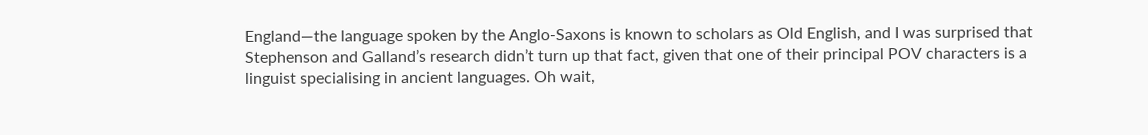England—the language spoken by the Anglo-Saxons is known to scholars as Old English, and I was surprised that Stephenson and Galland’s research didn’t turn up that fact, given that one of their principal POV characters is a linguist specialising in ancient languages. Oh wait,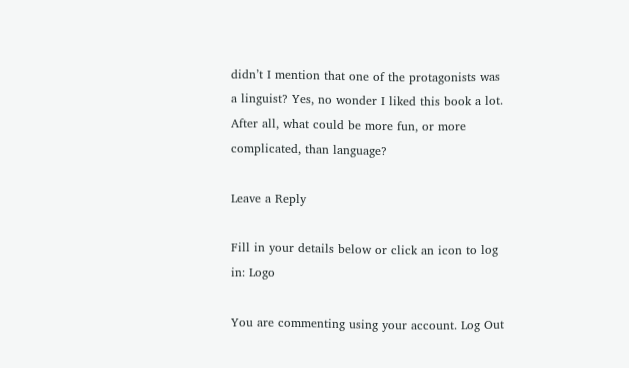didn’t I mention that one of the protagonists was a linguist? Yes, no wonder I liked this book a lot. After all, what could be more fun, or more complicated, than language?

Leave a Reply

Fill in your details below or click an icon to log in: Logo

You are commenting using your account. Log Out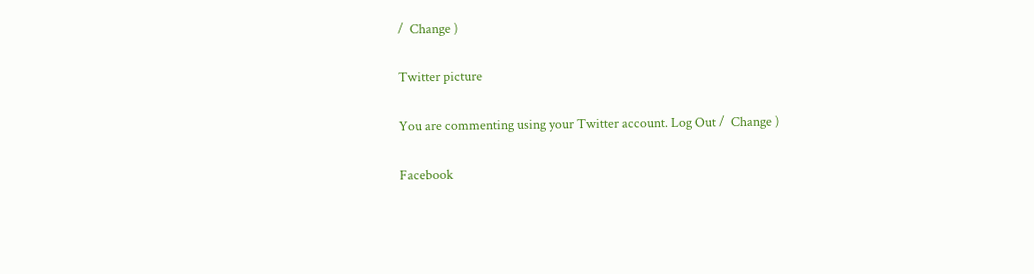/  Change )

Twitter picture

You are commenting using your Twitter account. Log Out /  Change )

Facebook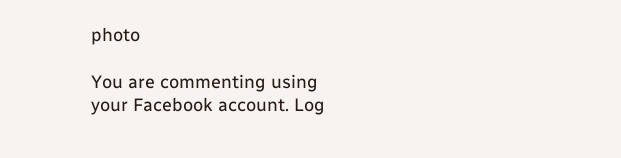photo

You are commenting using your Facebook account. Log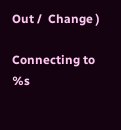Out /  Change )

Connecting to %s